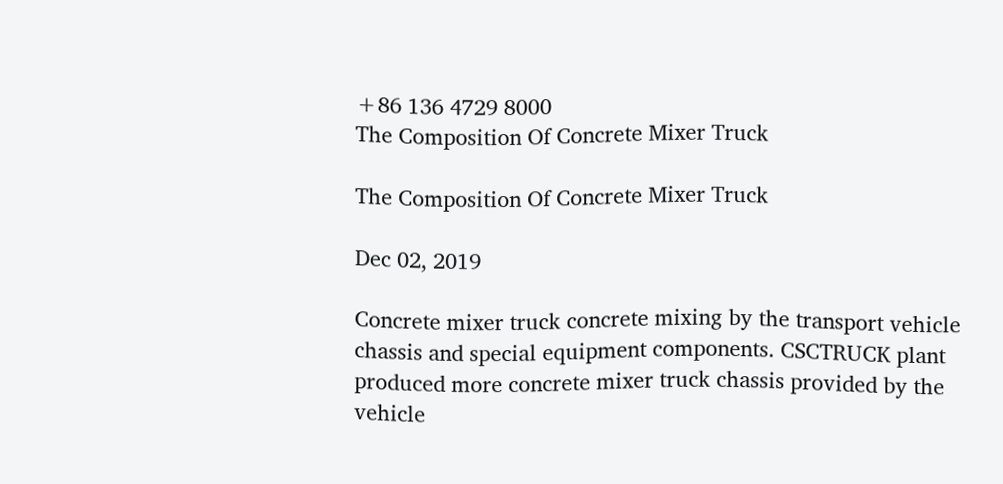+86 136 4729 8000
The Composition Of Concrete Mixer Truck

The Composition Of Concrete Mixer Truck

Dec 02, 2019

Concrete mixer truck concrete mixing by the transport vehicle chassis and special equipment components. CSCTRUCK plant produced more concrete mixer truck chassis provided by the vehicle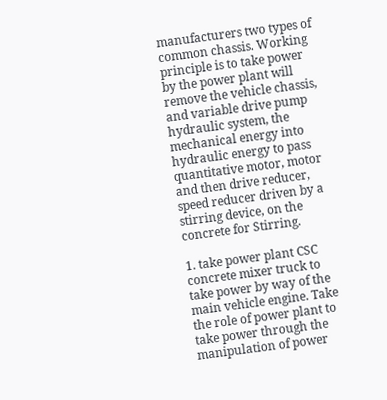manufacturers two types of common chassis. Working principle is to take power by the power plant will remove the vehicle chassis, and variable drive pump hydraulic system, the mechanical energy into hydraulic energy to pass quantitative motor, motor and then drive reducer, speed reducer driven by a stirring device, on the concrete for Stirring.

1. take power plant CSC concrete mixer truck to take power by way of the main vehicle engine. Take the role of power plant to take power through the manipulation of power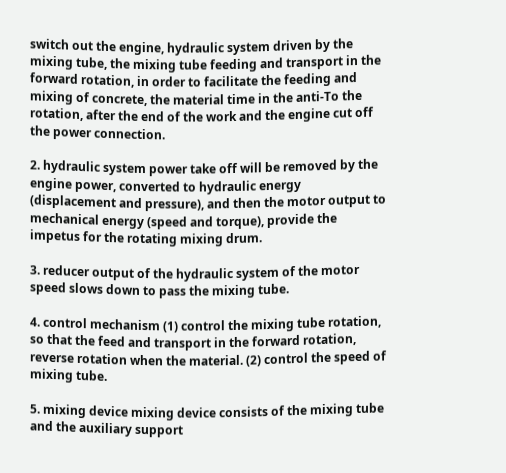switch out the engine, hydraulic system driven by the mixing tube, the mixing tube feeding and transport in the forward rotation, in order to facilitate the feeding and mixing of concrete, the material time in the anti-To the rotation, after the end of the work and the engine cut off the power connection.

2. hydraulic system power take off will be removed by the engine power, converted to hydraulic energy (displacement and pressure), and then the motor output to mechanical energy (speed and torque), provide the impetus for the rotating mixing drum.

3. reducer output of the hydraulic system of the motor speed slows down to pass the mixing tube.

4. control mechanism (1) control the mixing tube rotation, so that the feed and transport in the forward rotation, reverse rotation when the material. (2) control the speed of mixing tube.

5. mixing device mixing device consists of the mixing tube and the auxiliary support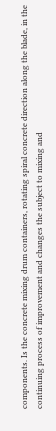components. Is the concrete mixing drum containers, rotating spiral concrete direction along the blade, in the continuing process of improvement and changes the subject to mixing and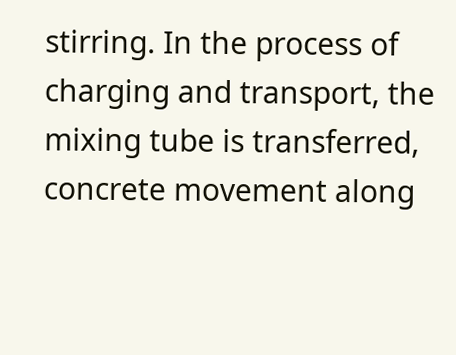stirring. In the process of charging and transport, the mixing tube is transferred, concrete movement along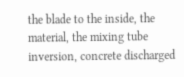the blade to the inside, the material, the mixing tube inversion, concrete discharged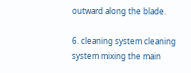outward along the blade.

6. cleaning system cleaning system mixing the main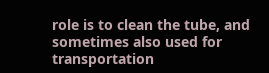role is to clean the tube, and sometimes also used for transportation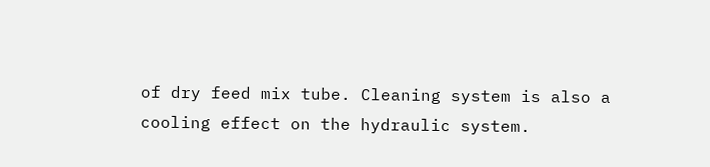of dry feed mix tube. Cleaning system is also a cooling effect on the hydraulic system.